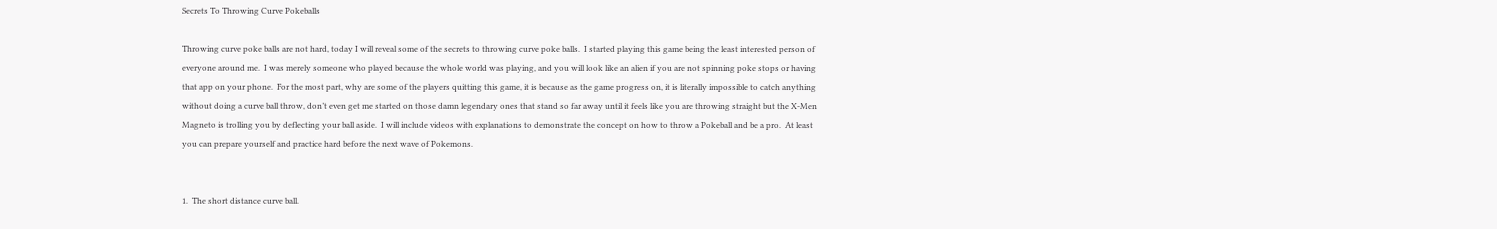Secrets To Throwing Curve Pokeballs

Throwing curve poke balls are not hard, today I will reveal some of the secrets to throwing curve poke balls.  I started playing this game being the least interested person of everyone around me.  I was merely someone who played because the whole world was playing, and you will look like an alien if you are not spinning poke stops or having that app on your phone.  For the most part, why are some of the players quitting this game, it is because as the game progress on, it is literally impossible to catch anything without doing a curve ball throw, don’t even get me started on those damn legendary ones that stand so far away until it feels like you are throwing straight but the X-Men Magneto is trolling you by deflecting your ball aside.  I will include videos with explanations to demonstrate the concept on how to throw a Pokeball and be a pro.  At least you can prepare yourself and practice hard before the next wave of Pokemons.


1.  The short distance curve ball.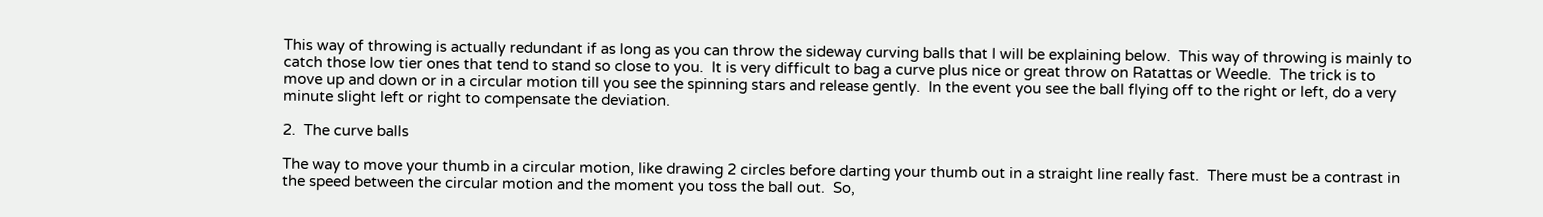This way of throwing is actually redundant if as long as you can throw the sideway curving balls that I will be explaining below.  This way of throwing is mainly to catch those low tier ones that tend to stand so close to you.  It is very difficult to bag a curve plus nice or great throw on Ratattas or Weedle.  The trick is to move up and down or in a circular motion till you see the spinning stars and release gently.  In the event you see the ball flying off to the right or left, do a very minute slight left or right to compensate the deviation.

2.  The curve balls

The way to move your thumb in a circular motion, like drawing 2 circles before darting your thumb out in a straight line really fast.  There must be a contrast in the speed between the circular motion and the moment you toss the ball out.  So,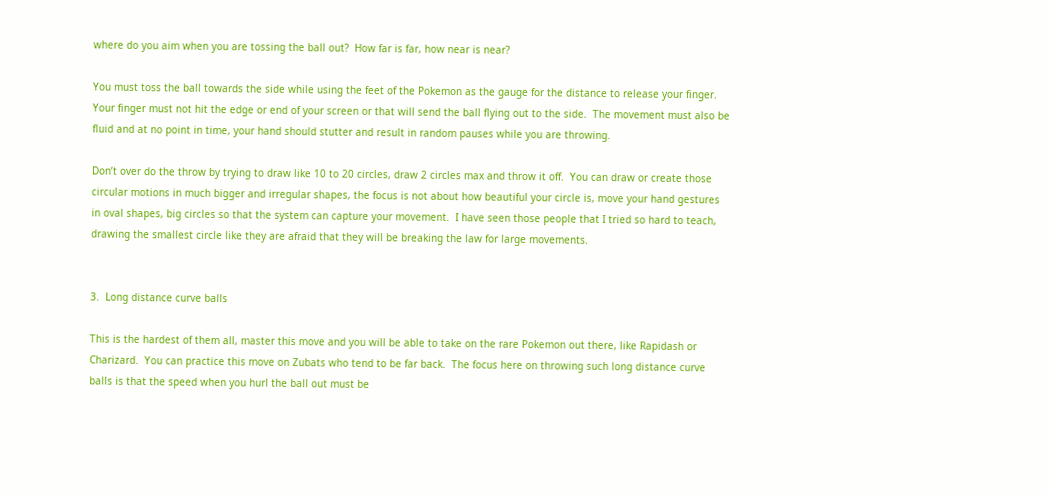where do you aim when you are tossing the ball out?  How far is far, how near is near?

You must toss the ball towards the side while using the feet of the Pokemon as the gauge for the distance to release your finger.  Your finger must not hit the edge or end of your screen or that will send the ball flying out to the side.  The movement must also be fluid and at no point in time, your hand should stutter and result in random pauses while you are throwing.

Don’t over do the throw by trying to draw like 10 to 20 circles, draw 2 circles max and throw it off.  You can draw or create those circular motions in much bigger and irregular shapes, the focus is not about how beautiful your circle is, move your hand gestures in oval shapes, big circles so that the system can capture your movement.  I have seen those people that I tried so hard to teach, drawing the smallest circle like they are afraid that they will be breaking the law for large movements.


3.  Long distance curve balls

This is the hardest of them all, master this move and you will be able to take on the rare Pokemon out there, like Rapidash or Charizard.  You can practice this move on Zubats who tend to be far back.  The focus here on throwing such long distance curve balls is that the speed when you hurl the ball out must be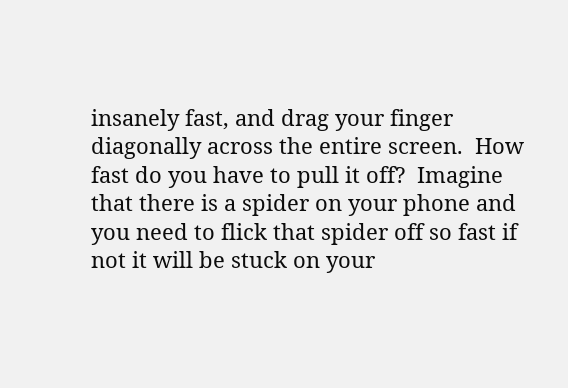insanely fast, and drag your finger diagonally across the entire screen.  How fast do you have to pull it off?  Imagine that there is a spider on your phone and you need to flick that spider off so fast if not it will be stuck on your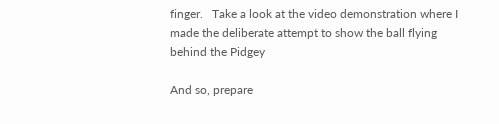finger.   Take a look at the video demonstration where I made the deliberate attempt to show the ball flying behind the Pidgey

And so, prepare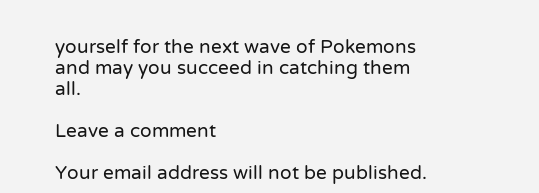yourself for the next wave of Pokemons and may you succeed in catching them all.

Leave a comment

Your email address will not be published.